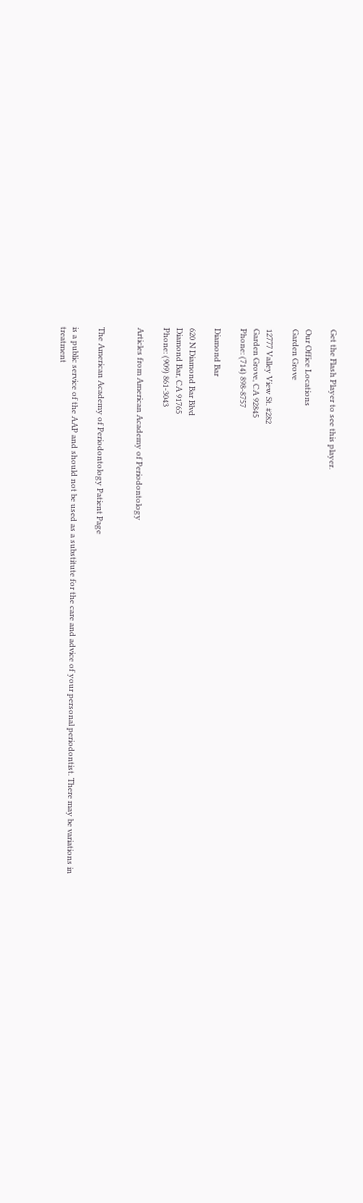Get the Flash Player to see this player.

Our Office Locations
Garden Grove

12777 Valley View St. #282
Garden Grove, CA 92845
Phone: (714) 898-8757

Diamond Bar

620 N Diamond Bar Blvd
Diamond Bar, CA 91765
Phone: (909) 861-3043

Articles from American Academy of Periodontology


The American Academy of Periodontology Patient Page

is a public service of the AAP and should not be used as a substitute for the care and advice of your personal periodontist. There may be variations in treatment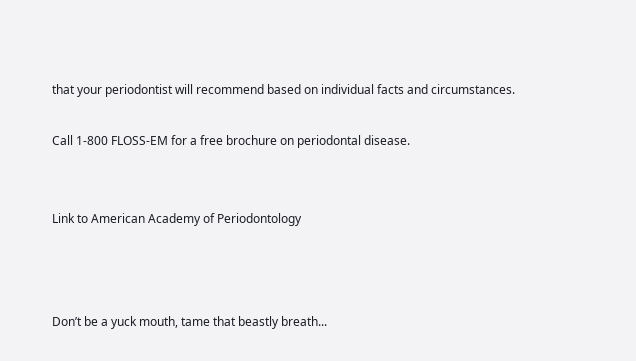that your periodontist will recommend based on individual facts and circumstances.

Call 1-800 FLOSS-EM for a free brochure on periodontal disease.


Link to American Academy of Periodontology



Don’t be a yuck mouth, tame that beastly breath...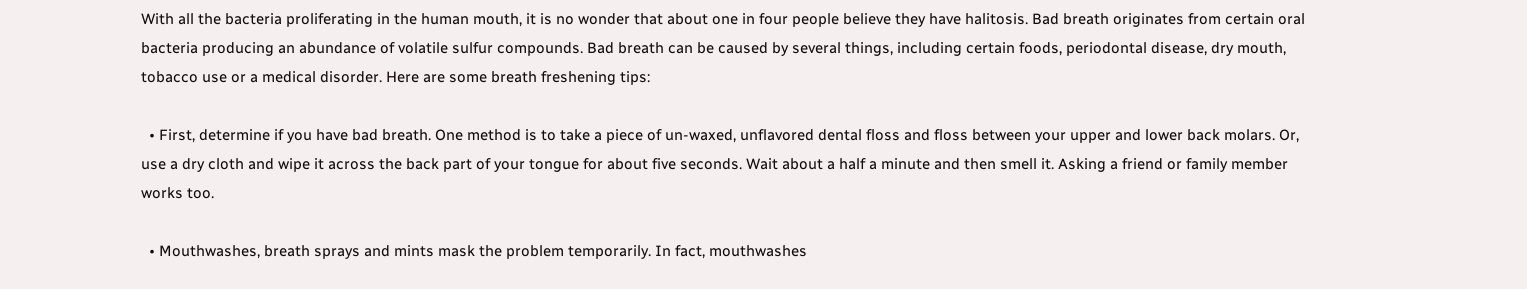With all the bacteria proliferating in the human mouth, it is no wonder that about one in four people believe they have halitosis. Bad breath originates from certain oral bacteria producing an abundance of volatile sulfur compounds. Bad breath can be caused by several things, including certain foods, periodontal disease, dry mouth, tobacco use or a medical disorder. Here are some breath freshening tips:

  • First, determine if you have bad breath. One method is to take a piece of un-waxed, unflavored dental floss and floss between your upper and lower back molars. Or, use a dry cloth and wipe it across the back part of your tongue for about five seconds. Wait about a half a minute and then smell it. Asking a friend or family member works too.

  • Mouthwashes, breath sprays and mints mask the problem temporarily. In fact, mouthwashes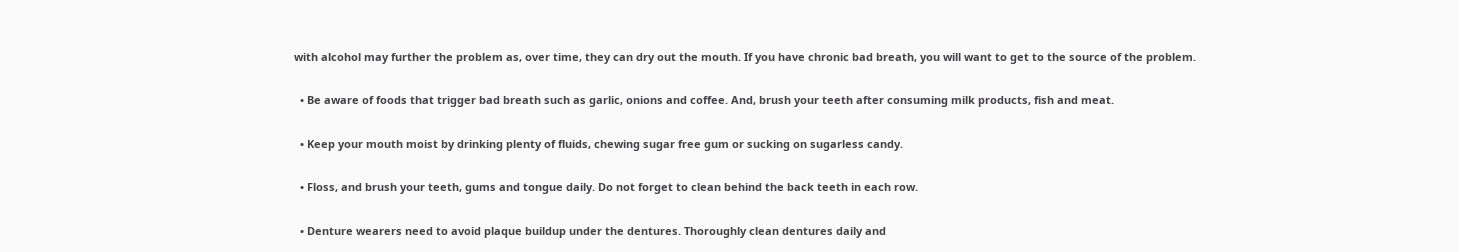with alcohol may further the problem as, over time, they can dry out the mouth. If you have chronic bad breath, you will want to get to the source of the problem.

  • Be aware of foods that trigger bad breath such as garlic, onions and coffee. And, brush your teeth after consuming milk products, fish and meat.

  • Keep your mouth moist by drinking plenty of fluids, chewing sugar free gum or sucking on sugarless candy.

  • Floss, and brush your teeth, gums and tongue daily. Do not forget to clean behind the back teeth in each row.

  • Denture wearers need to avoid plaque buildup under the dentures. Thoroughly clean dentures daily and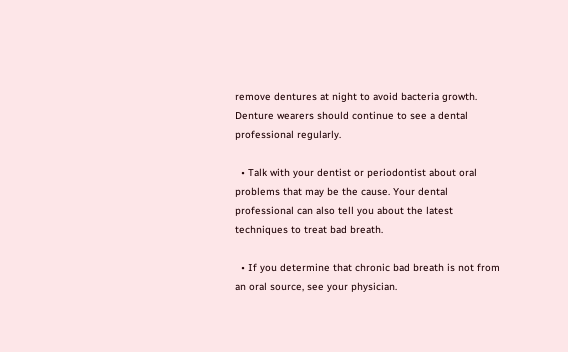remove dentures at night to avoid bacteria growth. Denture wearers should continue to see a dental professional regularly.

  • Talk with your dentist or periodontist about oral problems that may be the cause. Your dental professional can also tell you about the latest techniques to treat bad breath.

  • If you determine that chronic bad breath is not from an oral source, see your physician.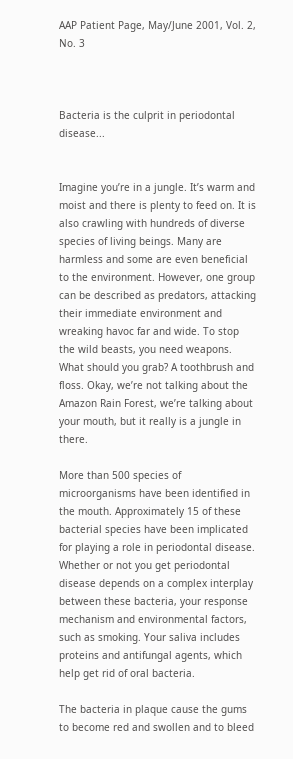AAP Patient Page, May/June 2001, Vol. 2, No. 3



Bacteria is the culprit in periodontal disease...


Imagine you’re in a jungle. It’s warm and moist and there is plenty to feed on. It is also crawling with hundreds of diverse species of living beings. Many are harmless and some are even beneficial to the environment. However, one group can be described as predators, attacking their immediate environment and wreaking havoc far and wide. To stop the wild beasts, you need weapons. What should you grab? A toothbrush and floss. Okay, we’re not talking about the Amazon Rain Forest, we’re talking about your mouth, but it really is a jungle in there.

More than 500 species of microorganisms have been identified in the mouth. Approximately 15 of these bacterial species have been implicated for playing a role in periodontal disease. Whether or not you get periodontal disease depends on a complex interplay between these bacteria, your response mechanism and environmental factors, such as smoking. Your saliva includes proteins and antifungal agents, which help get rid of oral bacteria.

The bacteria in plaque cause the gums to become red and swollen and to bleed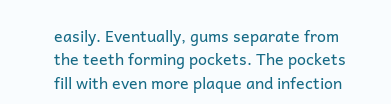easily. Eventually, gums separate from the teeth forming pockets. The pockets fill with even more plaque and infection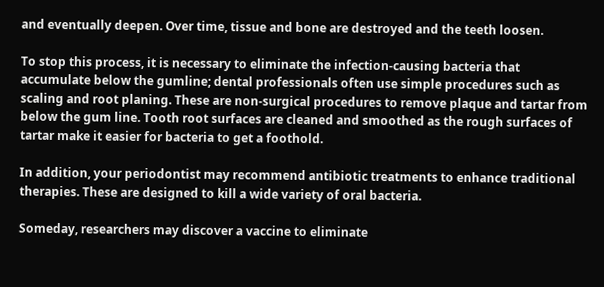and eventually deepen. Over time, tissue and bone are destroyed and the teeth loosen.

To stop this process, it is necessary to eliminate the infection-causing bacteria that accumulate below the gumline; dental professionals often use simple procedures such as scaling and root planing. These are non-surgical procedures to remove plaque and tartar from below the gum line. Tooth root surfaces are cleaned and smoothed as the rough surfaces of tartar make it easier for bacteria to get a foothold.

In addition, your periodontist may recommend antibiotic treatments to enhance traditional therapies. These are designed to kill a wide variety of oral bacteria.

Someday, researchers may discover a vaccine to eliminate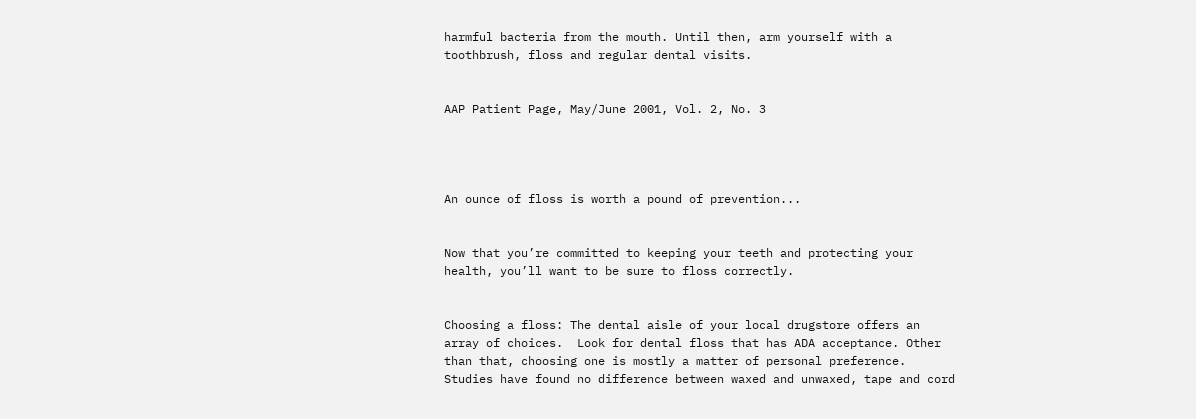harmful bacteria from the mouth. Until then, arm yourself with a toothbrush, floss and regular dental visits.


AAP Patient Page, May/June 2001, Vol. 2, No. 3




An ounce of floss is worth a pound of prevention...


Now that you’re committed to keeping your teeth and protecting your health, you’ll want to be sure to floss correctly.


Choosing a floss: The dental aisle of your local drugstore offers an array of choices.  Look for dental floss that has ADA acceptance. Other than that, choosing one is mostly a matter of personal preference. Studies have found no difference between waxed and unwaxed, tape and cord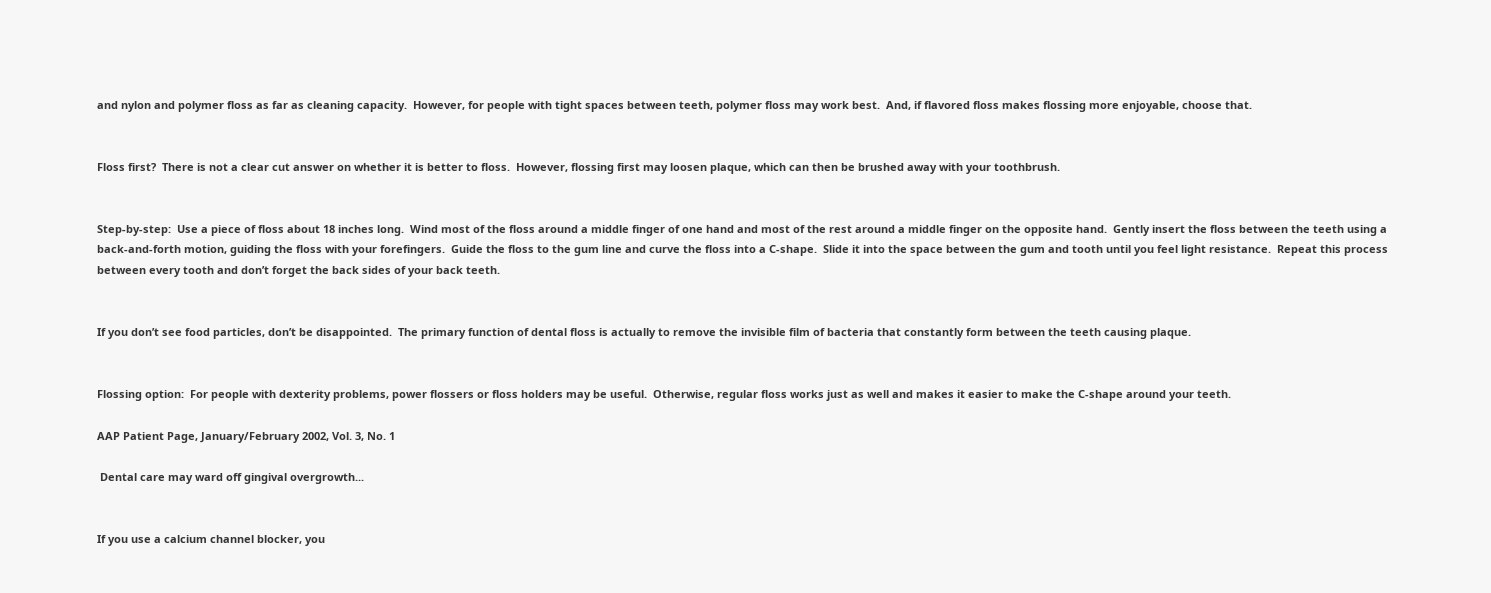and nylon and polymer floss as far as cleaning capacity.  However, for people with tight spaces between teeth, polymer floss may work best.  And, if flavored floss makes flossing more enjoyable, choose that.


Floss first?  There is not a clear cut answer on whether it is better to floss.  However, flossing first may loosen plaque, which can then be brushed away with your toothbrush.


Step-by-step:  Use a piece of floss about 18 inches long.  Wind most of the floss around a middle finger of one hand and most of the rest around a middle finger on the opposite hand.  Gently insert the floss between the teeth using a back-and-forth motion, guiding the floss with your forefingers.  Guide the floss to the gum line and curve the floss into a C-shape.  Slide it into the space between the gum and tooth until you feel light resistance.  Repeat this process between every tooth and don’t forget the back sides of your back teeth.


If you don’t see food particles, don’t be disappointed.  The primary function of dental floss is actually to remove the invisible film of bacteria that constantly form between the teeth causing plaque.


Flossing option:  For people with dexterity problems, power flossers or floss holders may be useful.  Otherwise, regular floss works just as well and makes it easier to make the C-shape around your teeth.

AAP Patient Page, January/February 2002, Vol. 3, No. 1

 Dental care may ward off gingival overgrowth...


If you use a calcium channel blocker, you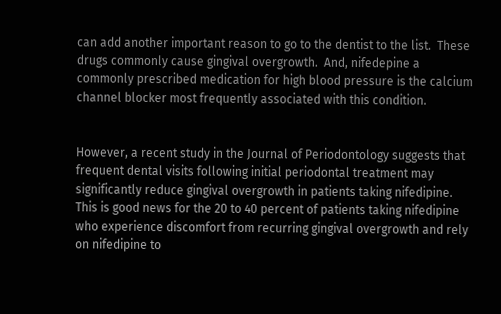can add another important reason to go to the dentist to the list.  These drugs commonly cause gingival overgrowth.  And, nifedepine a commonly prescribed medication for high blood pressure is the calcium channel blocker most frequently associated with this condition.


However, a recent study in the Journal of Periodontology suggests that frequent dental visits following initial periodontal treatment may significantly reduce gingival overgrowth in patients taking nifedipine.  This is good news for the 20 to 40 percent of patients taking nifedipine who experience discomfort from recurring gingival overgrowth and rely on nifedipine to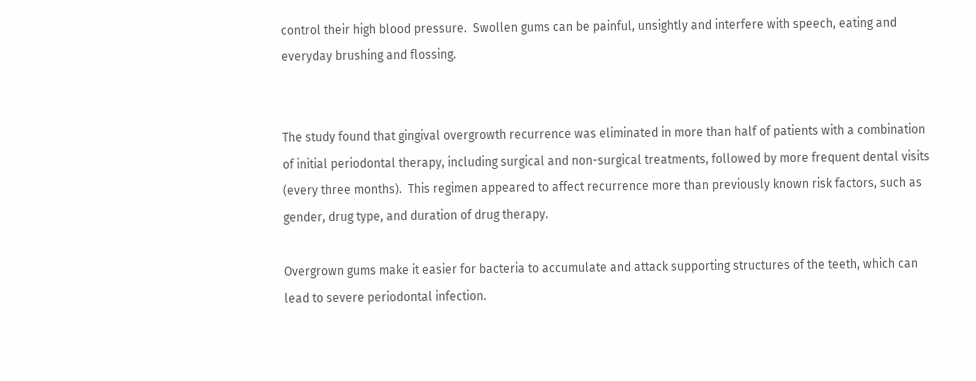control their high blood pressure.  Swollen gums can be painful, unsightly and interfere with speech, eating and everyday brushing and flossing.


The study found that gingival overgrowth recurrence was eliminated in more than half of patients with a combination of initial periodontal therapy, including surgical and non-surgical treatments, followed by more frequent dental visits (every three months).  This regimen appeared to affect recurrence more than previously known risk factors, such as gender, drug type, and duration of drug therapy.

Overgrown gums make it easier for bacteria to accumulate and attack supporting structures of the teeth, which can lead to severe periodontal infection.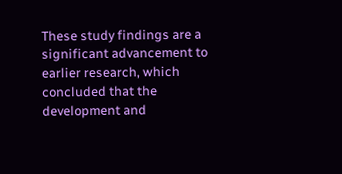These study findings are a significant advancement to earlier research, which concluded that the development and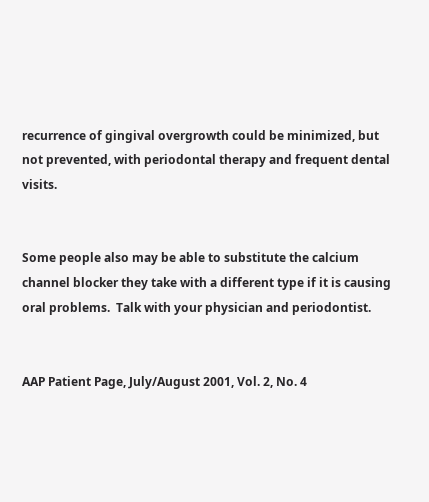recurrence of gingival overgrowth could be minimized, but not prevented, with periodontal therapy and frequent dental visits.


Some people also may be able to substitute the calcium channel blocker they take with a different type if it is causing oral problems.  Talk with your physician and periodontist.


AAP Patient Page, July/August 2001, Vol. 2, No. 4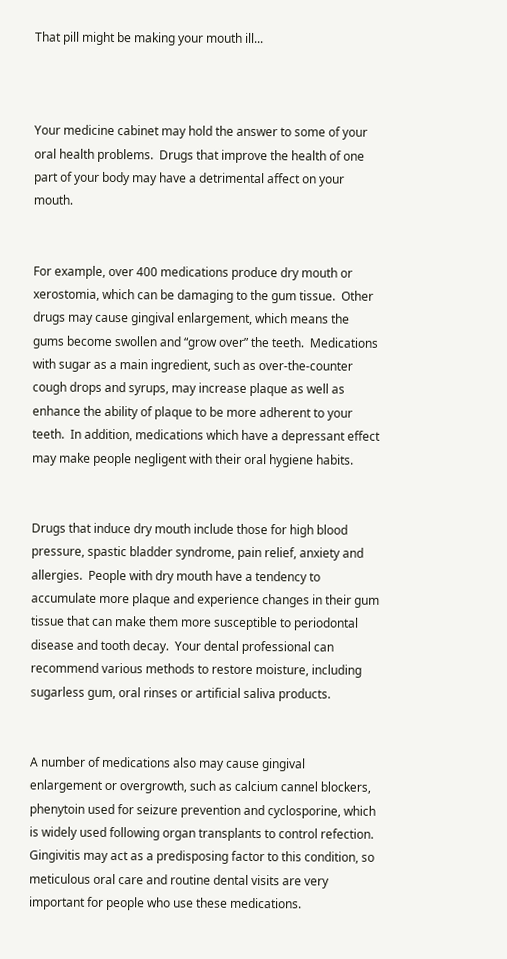That pill might be making your mouth ill...



Your medicine cabinet may hold the answer to some of your oral health problems.  Drugs that improve the health of one part of your body may have a detrimental affect on your mouth.


For example, over 400 medications produce dry mouth or xerostomia, which can be damaging to the gum tissue.  Other drugs may cause gingival enlargement, which means the gums become swollen and “grow over” the teeth.  Medications with sugar as a main ingredient, such as over-the-counter cough drops and syrups, may increase plaque as well as enhance the ability of plaque to be more adherent to your teeth.  In addition, medications which have a depressant effect may make people negligent with their oral hygiene habits.


Drugs that induce dry mouth include those for high blood pressure, spastic bladder syndrome, pain relief, anxiety and allergies.  People with dry mouth have a tendency to accumulate more plaque and experience changes in their gum tissue that can make them more susceptible to periodontal disease and tooth decay.  Your dental professional can recommend various methods to restore moisture, including sugarless gum, oral rinses or artificial saliva products.


A number of medications also may cause gingival enlargement or overgrowth, such as calcium cannel blockers, phenytoin used for seizure prevention and cyclosporine, which is widely used following organ transplants to control refection.  Gingivitis may act as a predisposing factor to this condition, so meticulous oral care and routine dental visits are very important for people who use these medications.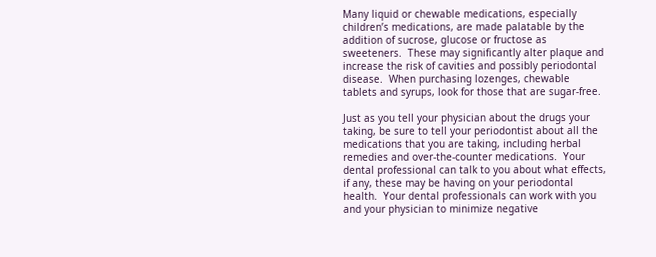Many liquid or chewable medications, especially children’s medications, are made palatable by the addition of sucrose, glucose or fructose as sweeteners.  These may significantly alter plaque and increase the risk of cavities and possibly periodontal disease.  When purchasing lozenges, chewable tablets and syrups, look for those that are sugar-free.

Just as you tell your physician about the drugs your taking, be sure to tell your periodontist about all the medications that you are taking, including herbal remedies and over-the-counter medications.  Your dental professional can talk to you about what effects, if any, these may be having on your periodontal health.  Your dental professionals can work with you and your physician to minimize negative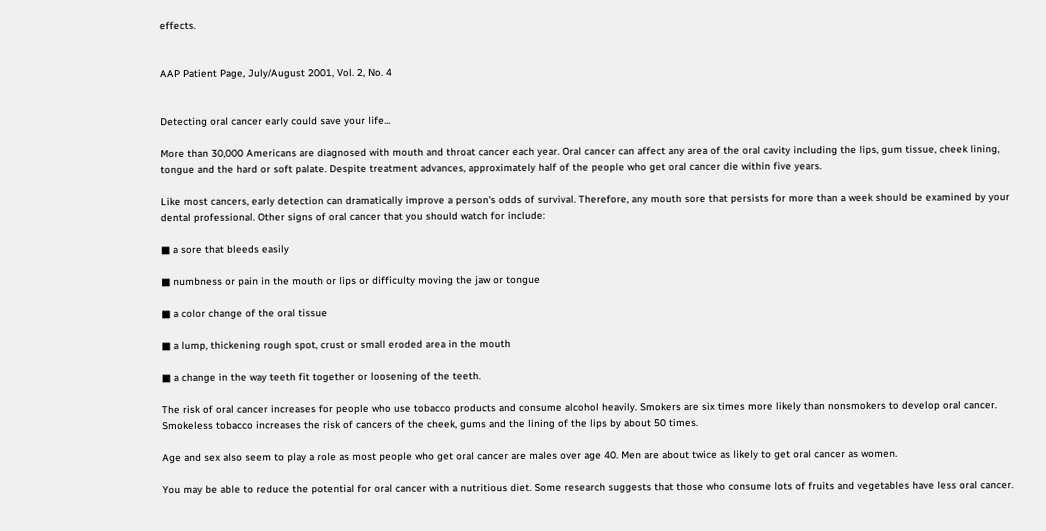effects.


AAP Patient Page, July/August 2001, Vol. 2, No. 4


Detecting oral cancer early could save your life...

More than 30,000 Americans are diagnosed with mouth and throat cancer each year. Oral cancer can affect any area of the oral cavity including the lips, gum tissue, cheek lining, tongue and the hard or soft palate. Despite treatment advances, approximately half of the people who get oral cancer die within five years.

Like most cancers, early detection can dramatically improve a person's odds of survival. Therefore, any mouth sore that persists for more than a week should be examined by your dental professional. Other signs of oral cancer that you should watch for include:

■ a sore that bleeds easily

■ numbness or pain in the mouth or lips or difficulty moving the jaw or tongue

■ a color change of the oral tissue

■ a lump, thickening rough spot, crust or small eroded area in the mouth

■ a change in the way teeth fit together or loosening of the teeth.

The risk of oral cancer increases for people who use tobacco products and consume alcohol heavily. Smokers are six times more likely than nonsmokers to develop oral cancer. Smokeless tobacco increases the risk of cancers of the cheek, gums and the lining of the lips by about 50 times.

Age and sex also seem to play a role as most people who get oral cancer are males over age 40. Men are about twice as likely to get oral cancer as women.

You may be able to reduce the potential for oral cancer with a nutritious diet. Some research suggests that those who consume lots of fruits and vegetables have less oral cancer.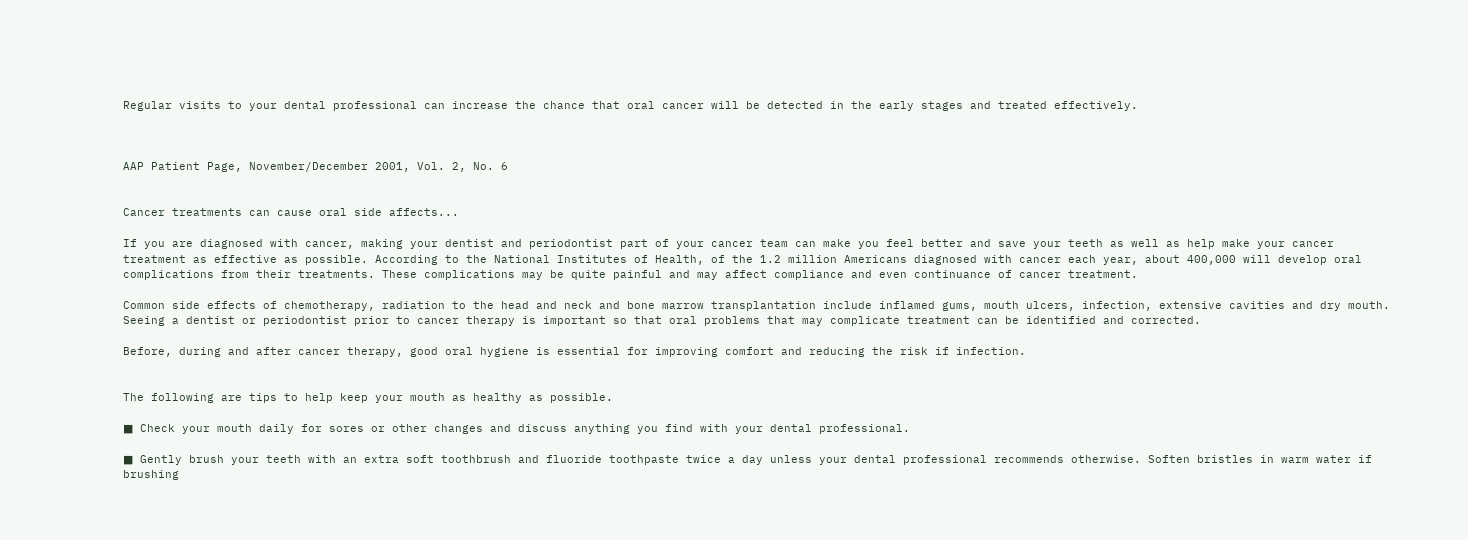Regular visits to your dental professional can increase the chance that oral cancer will be detected in the early stages and treated effectively.



AAP Patient Page, November/December 2001, Vol. 2, No. 6


Cancer treatments can cause oral side affects...

If you are diagnosed with cancer, making your dentist and periodontist part of your cancer team can make you feel better and save your teeth as well as help make your cancer treatment as effective as possible. According to the National Institutes of Health, of the 1.2 million Americans diagnosed with cancer each year, about 400,000 will develop oral complications from their treatments. These complications may be quite painful and may affect compliance and even continuance of cancer treatment.

Common side effects of chemotherapy, radiation to the head and neck and bone marrow transplantation include inflamed gums, mouth ulcers, infection, extensive cavities and dry mouth. Seeing a dentist or periodontist prior to cancer therapy is important so that oral problems that may complicate treatment can be identified and corrected.

Before, during and after cancer therapy, good oral hygiene is essential for improving comfort and reducing the risk if infection.


The following are tips to help keep your mouth as healthy as possible.

■ Check your mouth daily for sores or other changes and discuss anything you find with your dental professional.

■ Gently brush your teeth with an extra soft toothbrush and fluoride toothpaste twice a day unless your dental professional recommends otherwise. Soften bristles in warm water if brushing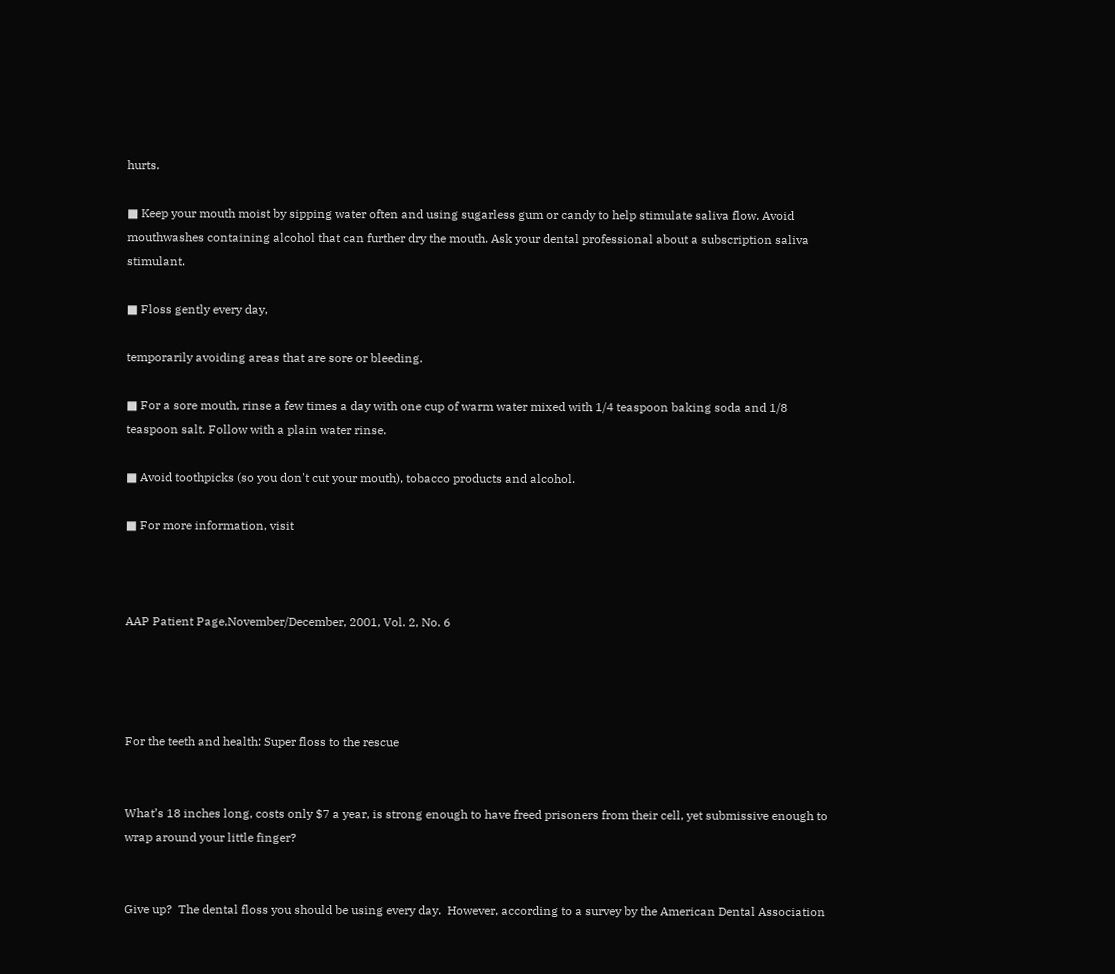hurts.

■ Keep your mouth moist by sipping water often and using sugarless gum or candy to help stimulate saliva flow. Avoid mouthwashes containing alcohol that can further dry the mouth. Ask your dental professional about a subscription saliva stimulant.

■ Floss gently every day,

temporarily avoiding areas that are sore or bleeding.

■ For a sore mouth, rinse a few times a day with one cup of warm water mixed with 1/4 teaspoon baking soda and 1/8 teaspoon salt. Follow with a plain water rinse.

■ Avoid toothpicks (so you don't cut your mouth), tobacco products and alcohol.

■ For more information, visit



AAP Patient Page,November/December, 2001, Vol. 2, No. 6




For the teeth and health: Super floss to the rescue


What’s 18 inches long, costs only $7 a year, is strong enough to have freed prisoners from their cell, yet submissive enough to wrap around your little finger?


Give up?  The dental floss you should be using every day.  However, according to a survey by the American Dental Association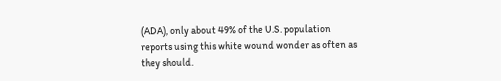(ADA), only about 49% of the U.S. population reports using this white wound wonder as often as they should.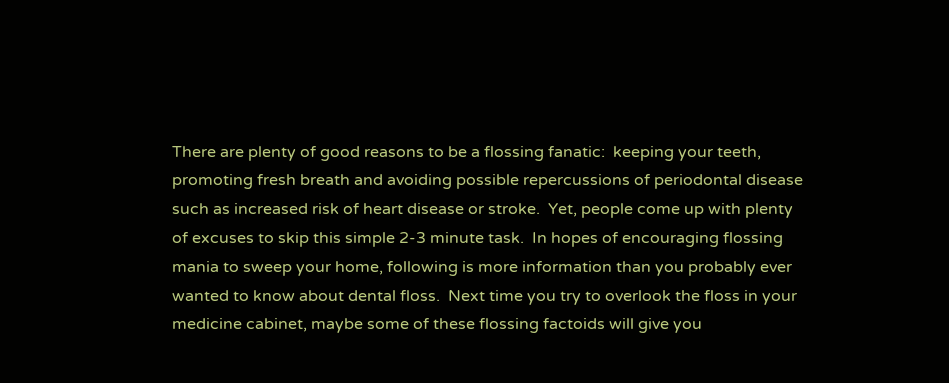There are plenty of good reasons to be a flossing fanatic:  keeping your teeth, promoting fresh breath and avoiding possible repercussions of periodontal disease such as increased risk of heart disease or stroke.  Yet, people come up with plenty of excuses to skip this simple 2-3 minute task.  In hopes of encouraging flossing mania to sweep your home, following is more information than you probably ever wanted to know about dental floss.  Next time you try to overlook the floss in your medicine cabinet, maybe some of these flossing factoids will give you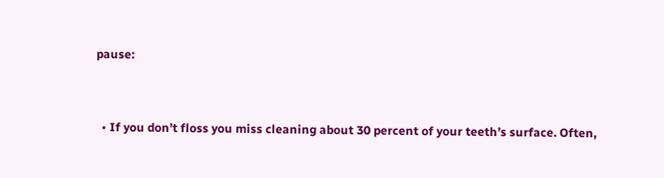pause:


  • If you don’t floss you miss cleaning about 30 percent of your teeth’s surface. Often,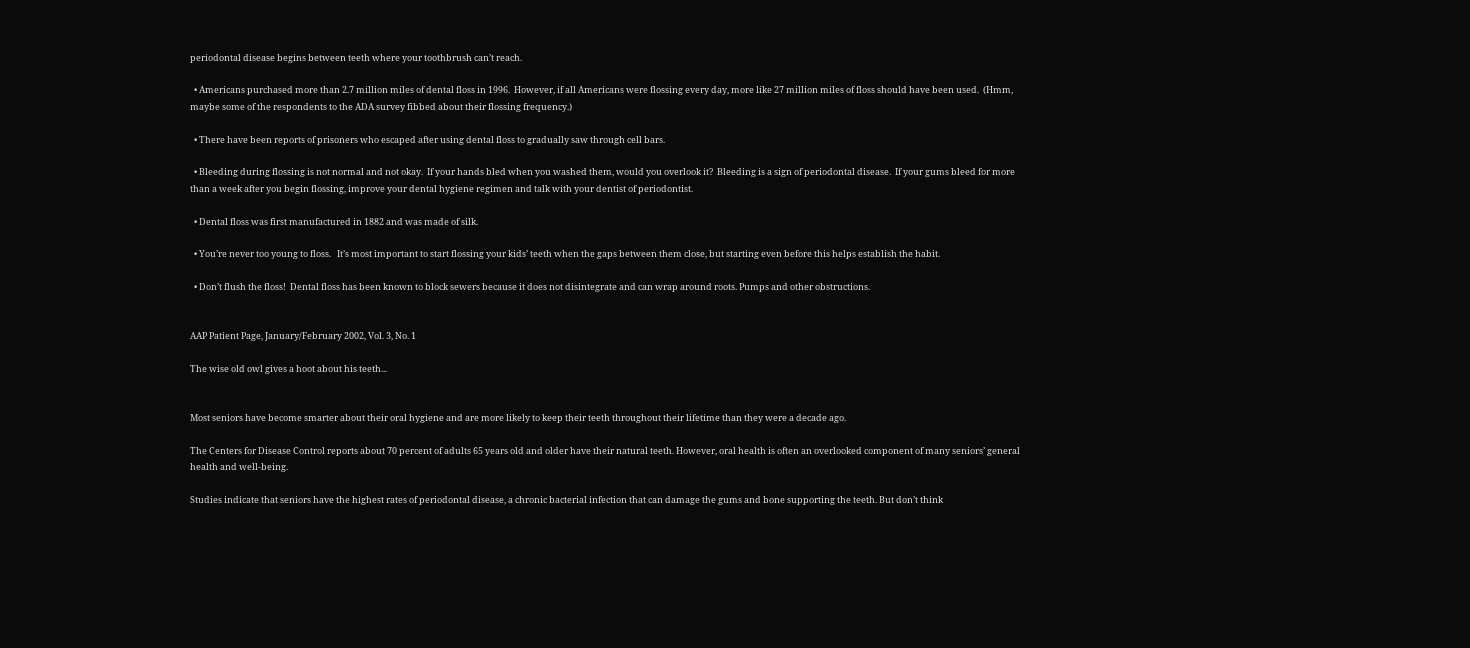periodontal disease begins between teeth where your toothbrush can’t reach.

  • Americans purchased more than 2.7 million miles of dental floss in 1996.  However, if all Americans were flossing every day, more like 27 million miles of floss should have been used.  (Hmm, maybe some of the respondents to the ADA survey fibbed about their flossing frequency.)

  • There have been reports of prisoners who escaped after using dental floss to gradually saw through cell bars.

  • Bleeding during flossing is not normal and not okay.  If your hands bled when you washed them, would you overlook it?  Bleeding is a sign of periodontal disease.  If your gums bleed for more than a week after you begin flossing, improve your dental hygiene regimen and talk with your dentist of periodontist.

  • Dental floss was first manufactured in 1882 and was made of silk.

  • You’re never too young to floss.   It’s most important to start flossing your kids’ teeth when the gaps between them close, but starting even before this helps establish the habit.

  • Don’t flush the floss!  Dental floss has been known to block sewers because it does not disintegrate and can wrap around roots. Pumps and other obstructions.


AAP Patient Page, January/February 2002, Vol. 3, No. 1

The wise old owl gives a hoot about his teeth...


Most seniors have become smarter about their oral hygiene and are more likely to keep their teeth throughout their lifetime than they were a decade ago.

The Centers for Disease Control reports about 70 percent of adults 65 years old and older have their natural teeth. However, oral health is often an overlooked component of many seniors’ general health and well-being.

Studies indicate that seniors have the highest rates of periodontal disease, a chronic bacterial infection that can damage the gums and bone supporting the teeth. But don’t think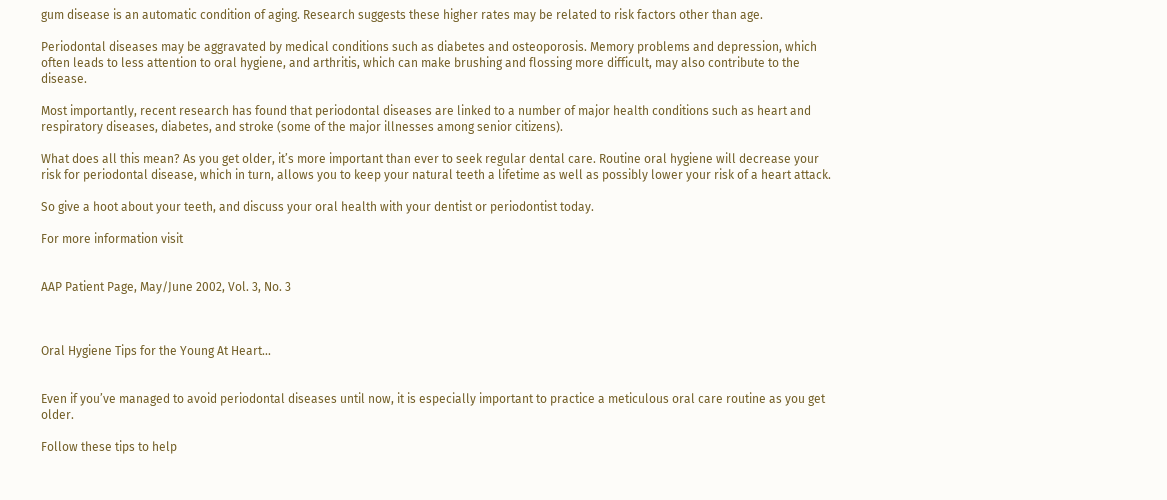gum disease is an automatic condition of aging. Research suggests these higher rates may be related to risk factors other than age.

Periodontal diseases may be aggravated by medical conditions such as diabetes and osteoporosis. Memory problems and depression, which often leads to less attention to oral hygiene, and arthritis, which can make brushing and flossing more difficult, may also contribute to the disease.

Most importantly, recent research has found that periodontal diseases are linked to a number of major health conditions such as heart and respiratory diseases, diabetes, and stroke (some of the major illnesses among senior citizens).

What does all this mean? As you get older, it’s more important than ever to seek regular dental care. Routine oral hygiene will decrease your risk for periodontal disease, which in turn, allows you to keep your natural teeth a lifetime as well as possibly lower your risk of a heart attack.

So give a hoot about your teeth, and discuss your oral health with your dentist or periodontist today.

For more information visit


AAP Patient Page, May/June 2002, Vol. 3, No. 3



Oral Hygiene Tips for the Young At Heart...


Even if you’ve managed to avoid periodontal diseases until now, it is especially important to practice a meticulous oral care routine as you get older.

Follow these tips to help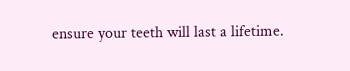ensure your teeth will last a lifetime.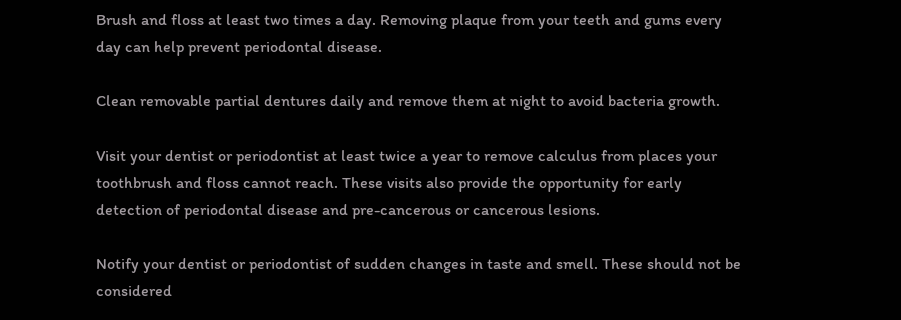Brush and floss at least two times a day. Removing plaque from your teeth and gums every day can help prevent periodontal disease.

Clean removable partial dentures daily and remove them at night to avoid bacteria growth.

Visit your dentist or periodontist at least twice a year to remove calculus from places your toothbrush and floss cannot reach. These visits also provide the opportunity for early detection of periodontal disease and pre-cancerous or cancerous lesions.

Notify your dentist or periodontist of sudden changes in taste and smell. These should not be considered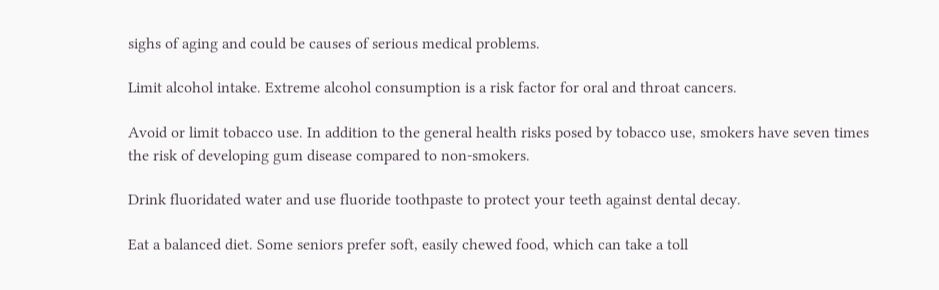sighs of aging and could be causes of serious medical problems.

Limit alcohol intake. Extreme alcohol consumption is a risk factor for oral and throat cancers.

Avoid or limit tobacco use. In addition to the general health risks posed by tobacco use, smokers have seven times the risk of developing gum disease compared to non-smokers.

Drink fluoridated water and use fluoride toothpaste to protect your teeth against dental decay.

Eat a balanced diet. Some seniors prefer soft, easily chewed food, which can take a toll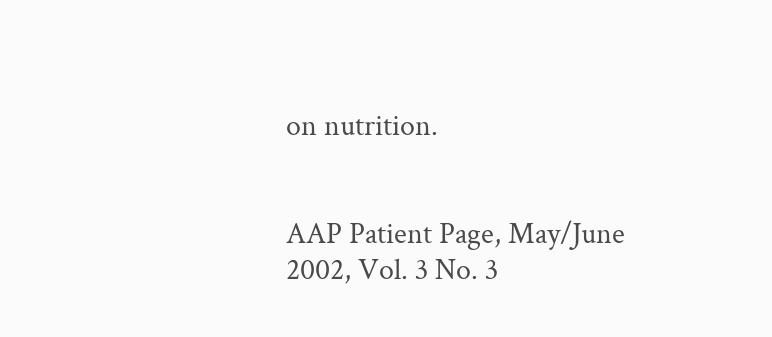on nutrition.


AAP Patient Page, May/June 2002, Vol. 3 No. 3